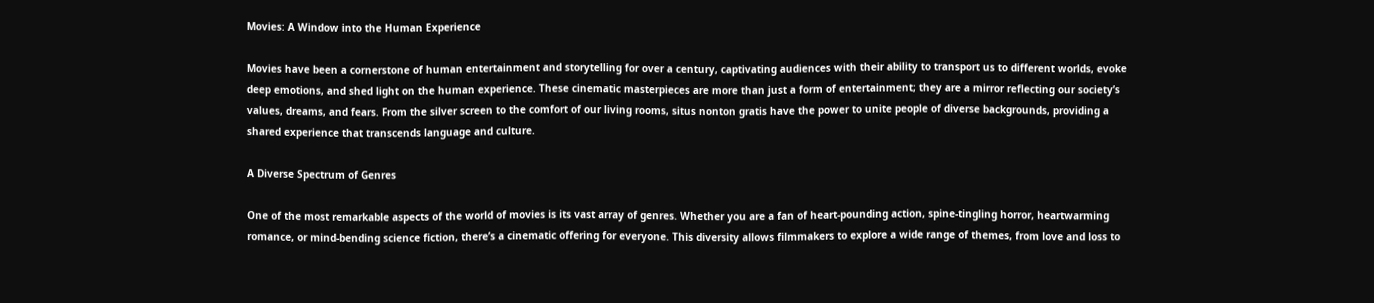Movies: A Window into the Human Experience

Movies have been a cornerstone of human entertainment and storytelling for over a century, captivating audiences with their ability to transport us to different worlds, evoke deep emotions, and shed light on the human experience. These cinematic masterpieces are more than just a form of entertainment; they are a mirror reflecting our society’s values, dreams, and fears. From the silver screen to the comfort of our living rooms, situs nonton gratis have the power to unite people of diverse backgrounds, providing a shared experience that transcends language and culture.

A Diverse Spectrum of Genres

One of the most remarkable aspects of the world of movies is its vast array of genres. Whether you are a fan of heart-pounding action, spine-tingling horror, heartwarming romance, or mind-bending science fiction, there’s a cinematic offering for everyone. This diversity allows filmmakers to explore a wide range of themes, from love and loss to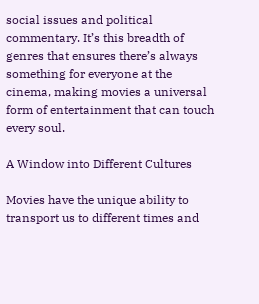social issues and political commentary. It’s this breadth of genres that ensures there’s always something for everyone at the cinema, making movies a universal form of entertainment that can touch every soul.

A Window into Different Cultures

Movies have the unique ability to transport us to different times and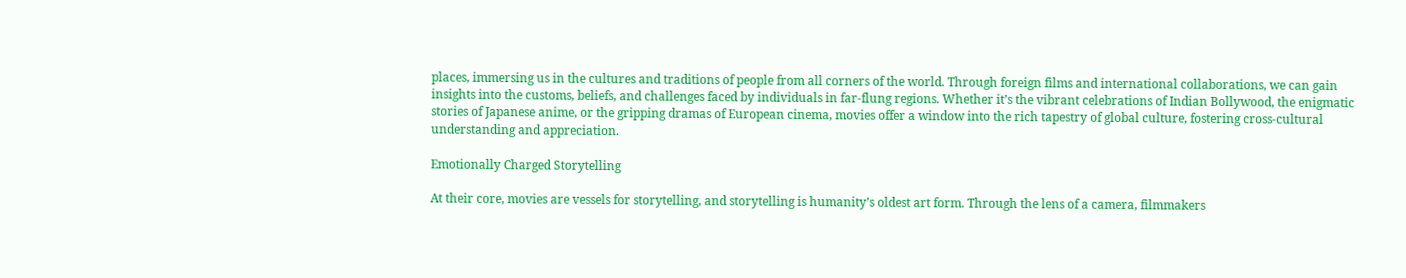places, immersing us in the cultures and traditions of people from all corners of the world. Through foreign films and international collaborations, we can gain insights into the customs, beliefs, and challenges faced by individuals in far-flung regions. Whether it’s the vibrant celebrations of Indian Bollywood, the enigmatic stories of Japanese anime, or the gripping dramas of European cinema, movies offer a window into the rich tapestry of global culture, fostering cross-cultural understanding and appreciation.

Emotionally Charged Storytelling

At their core, movies are vessels for storytelling, and storytelling is humanity’s oldest art form. Through the lens of a camera, filmmakers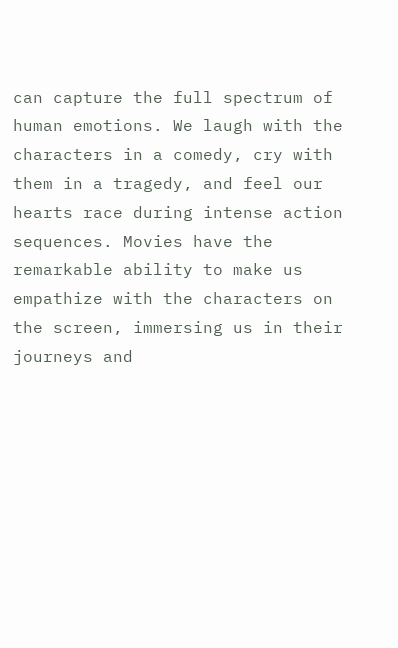can capture the full spectrum of human emotions. We laugh with the characters in a comedy, cry with them in a tragedy, and feel our hearts race during intense action sequences. Movies have the remarkable ability to make us empathize with the characters on the screen, immersing us in their journeys and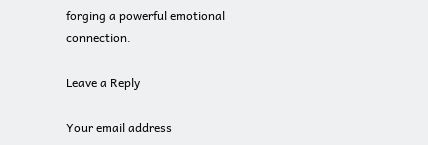forging a powerful emotional connection.

Leave a Reply

Your email address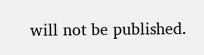will not be published.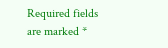Required fields are marked *